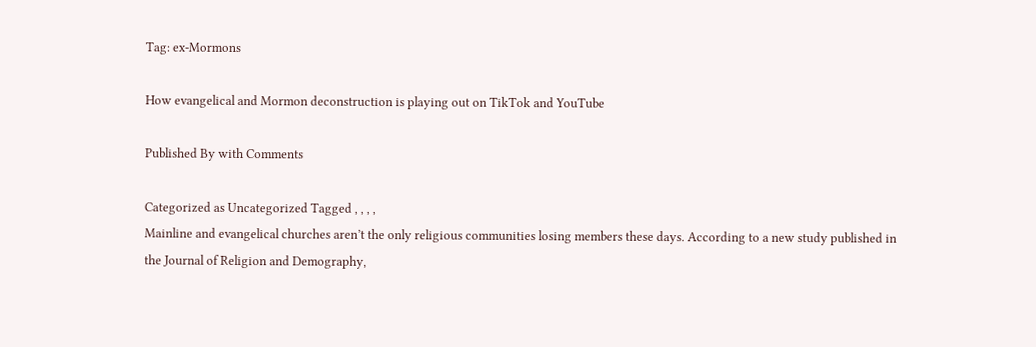Tag: ex-Mormons

How evangelical and Mormon deconstruction is playing out on TikTok and YouTube

Published By with Comments

Categorized as Uncategorized Tagged , , , ,
Mainline and evangelical churches aren’t the only religious communities losing members these days. According to a new study published in the Journal of Religion and Demography,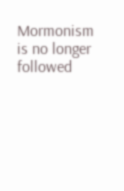Mormonism is no longer followed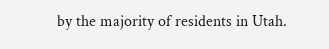by the majority of residents in Utah.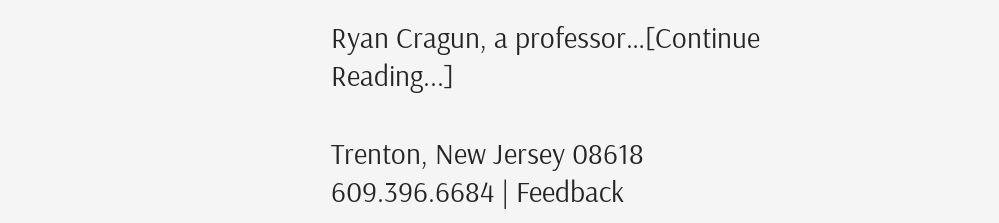Ryan Cragun, a professor…[Continue Reading...]

Trenton, New Jersey 08618
609.396.6684 | Feedback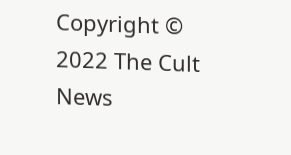Copyright © 2022 The Cult News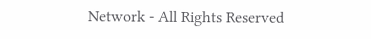Network - All Rights Reserved